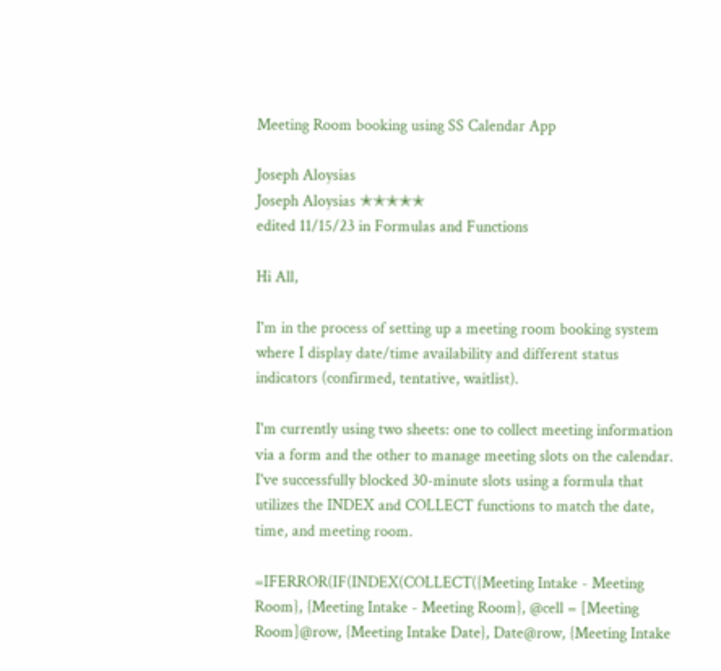Meeting Room booking using SS Calendar App

Joseph Aloysias
Joseph Aloysias ✭✭✭✭✭
edited 11/15/23 in Formulas and Functions

Hi All,

I'm in the process of setting up a meeting room booking system where I display date/time availability and different status indicators (confirmed, tentative, waitlist).

I'm currently using two sheets: one to collect meeting information via a form and the other to manage meeting slots on the calendar. I've successfully blocked 30-minute slots using a formula that utilizes the INDEX and COLLECT functions to match the date, time, and meeting room.

=IFERROR(IF(INDEX(COLLECT({Meeting Intake - Meeting Room}, {Meeting Intake - Meeting Room}, @cell = [Meeting Room]@row, {Meeting Intake Date}, Date@row, {Meeting Intake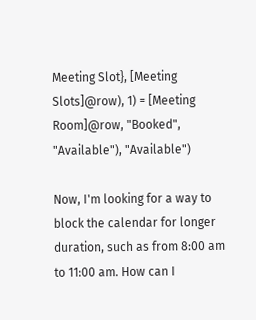Meeting Slot}, [Meeting Slots]@row), 1) = [Meeting Room]@row, "Booked", "Available"), "Available")

Now, I'm looking for a way to block the calendar for longer duration, such as from 8:00 am to 11:00 am. How can I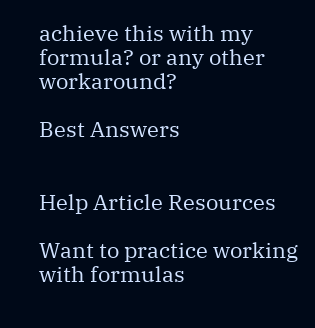achieve this with my formula? or any other workaround?

Best Answers


Help Article Resources

Want to practice working with formulas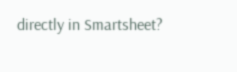directly in Smartsheet?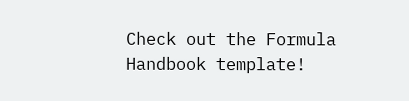Check out the Formula Handbook template!